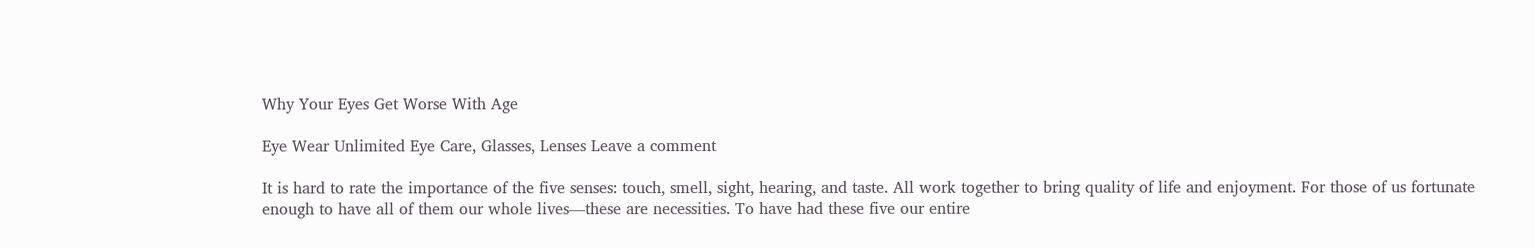Why Your Eyes Get Worse With Age

Eye Wear Unlimited Eye Care, Glasses, Lenses Leave a comment

It is hard to rate the importance of the five senses: touch, smell, sight, hearing, and taste. All work together to bring quality of life and enjoyment. For those of us fortunate enough to have all of them our whole lives—these are necessities. To have had these five our entire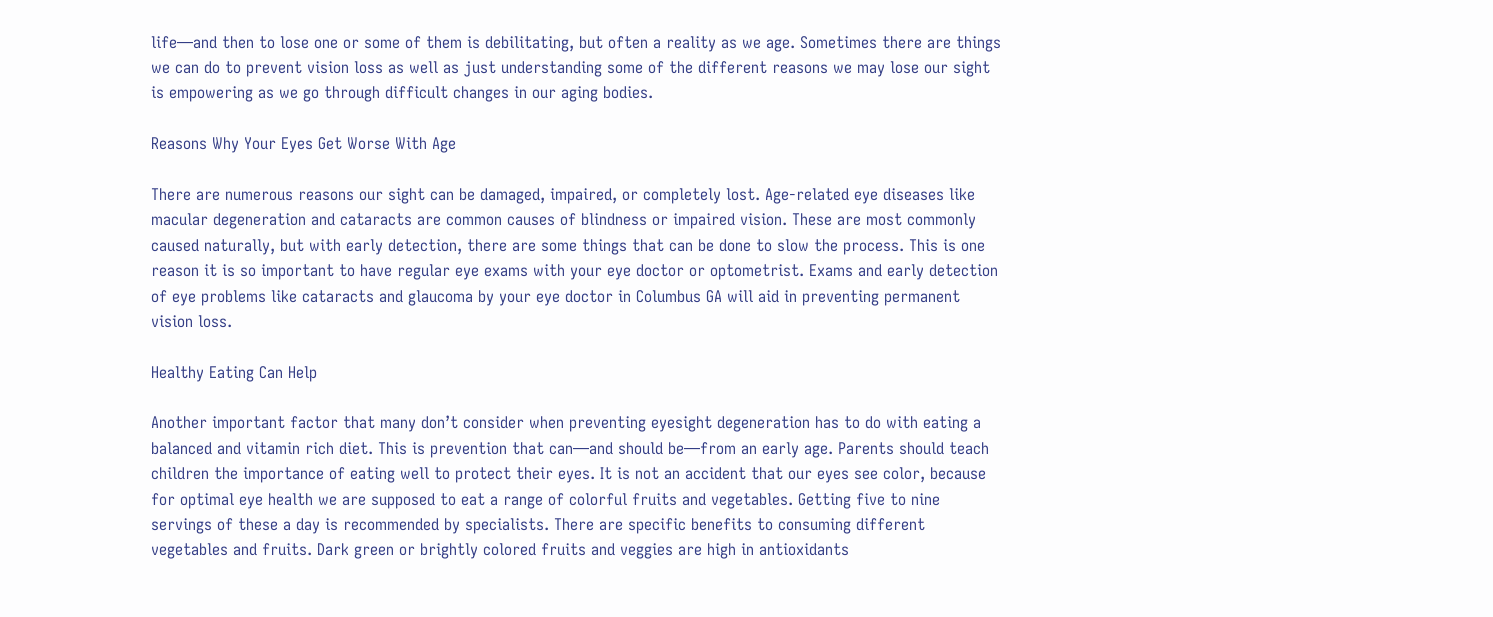life—and then to lose one or some of them is debilitating, but often a reality as we age. Sometimes there are things we can do to prevent vision loss as well as just understanding some of the different reasons we may lose our sight is empowering as we go through difficult changes in our aging bodies.

Reasons Why Your Eyes Get Worse With Age

There are numerous reasons our sight can be damaged, impaired, or completely lost. Age-related eye diseases like macular degeneration and cataracts are common causes of blindness or impaired vision. These are most commonly caused naturally, but with early detection, there are some things that can be done to slow the process. This is one reason it is so important to have regular eye exams with your eye doctor or optometrist. Exams and early detection of eye problems like cataracts and glaucoma by your eye doctor in Columbus GA will aid in preventing permanent vision loss.

Healthy Eating Can Help

Another important factor that many don’t consider when preventing eyesight degeneration has to do with eating a balanced and vitamin rich diet. This is prevention that can—and should be—from an early age. Parents should teach children the importance of eating well to protect their eyes. It is not an accident that our eyes see color, because for optimal eye health we are supposed to eat a range of colorful fruits and vegetables. Getting five to nine servings of these a day is recommended by specialists. There are specific benefits to consuming different vegetables and fruits. Dark green or brightly colored fruits and veggies are high in antioxidants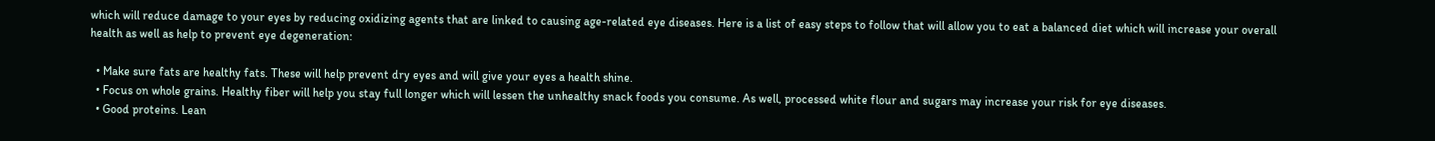which will reduce damage to your eyes by reducing oxidizing agents that are linked to causing age-related eye diseases. Here is a list of easy steps to follow that will allow you to eat a balanced diet which will increase your overall health as well as help to prevent eye degeneration:

  • Make sure fats are healthy fats. These will help prevent dry eyes and will give your eyes a health shine.
  • Focus on whole grains. Healthy fiber will help you stay full longer which will lessen the unhealthy snack foods you consume. As well, processed white flour and sugars may increase your risk for eye diseases.
  • Good proteins. Lean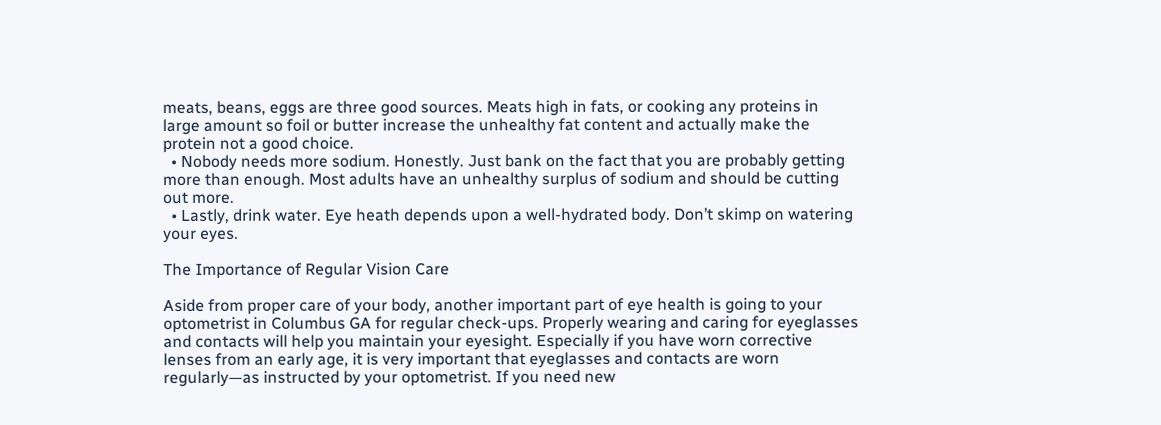meats, beans, eggs are three good sources. Meats high in fats, or cooking any proteins in large amount so foil or butter increase the unhealthy fat content and actually make the protein not a good choice.
  • Nobody needs more sodium. Honestly. Just bank on the fact that you are probably getting more than enough. Most adults have an unhealthy surplus of sodium and should be cutting out more.
  • Lastly, drink water. Eye heath depends upon a well-hydrated body. Don’t skimp on watering your eyes.

The Importance of Regular Vision Care

Aside from proper care of your body, another important part of eye health is going to your optometrist in Columbus GA for regular check-ups. Properly wearing and caring for eyeglasses and contacts will help you maintain your eyesight. Especially if you have worn corrective lenses from an early age, it is very important that eyeglasses and contacts are worn regularly—as instructed by your optometrist. If you need new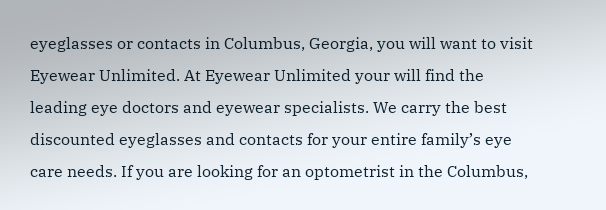eyeglasses or contacts in Columbus, Georgia, you will want to visit Eyewear Unlimited. At Eyewear Unlimited your will find the leading eye doctors and eyewear specialists. We carry the best discounted eyeglasses and contacts for your entire family’s eye care needs. If you are looking for an optometrist in the Columbus,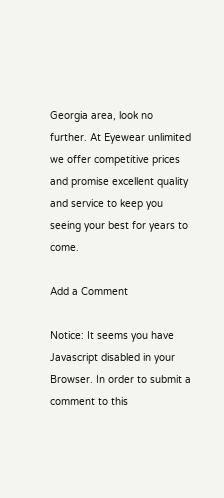Georgia area, look no further. At Eyewear unlimited we offer competitive prices and promise excellent quality and service to keep you seeing your best for years to come.

Add a Comment

Notice: It seems you have Javascript disabled in your Browser. In order to submit a comment to this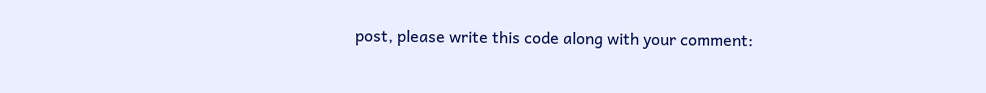post, please write this code along with your comment: